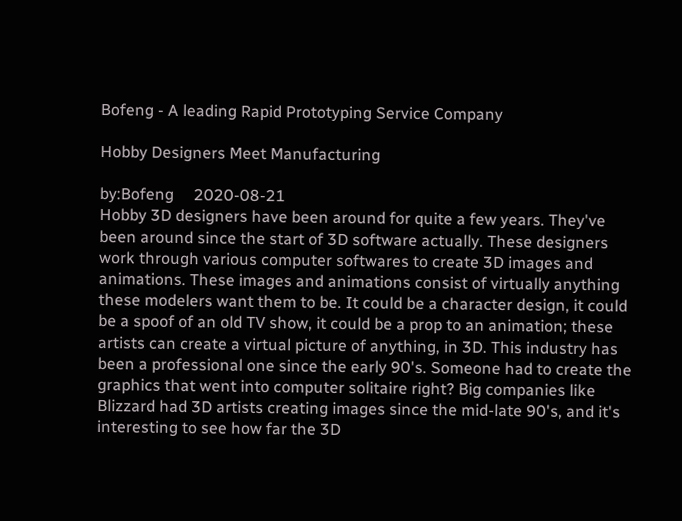Bofeng - A leading Rapid Prototyping Service Company

Hobby Designers Meet Manufacturing

by:Bofeng     2020-08-21
Hobby 3D designers have been around for quite a few years. They've been around since the start of 3D software actually. These designers work through various computer softwares to create 3D images and animations. These images and animations consist of virtually anything these modelers want them to be. It could be a character design, it could be a spoof of an old TV show, it could be a prop to an animation; these artists can create a virtual picture of anything, in 3D. This industry has been a professional one since the early 90's. Someone had to create the graphics that went into computer solitaire right? Big companies like Blizzard had 3D artists creating images since the mid-late 90's, and it's interesting to see how far the 3D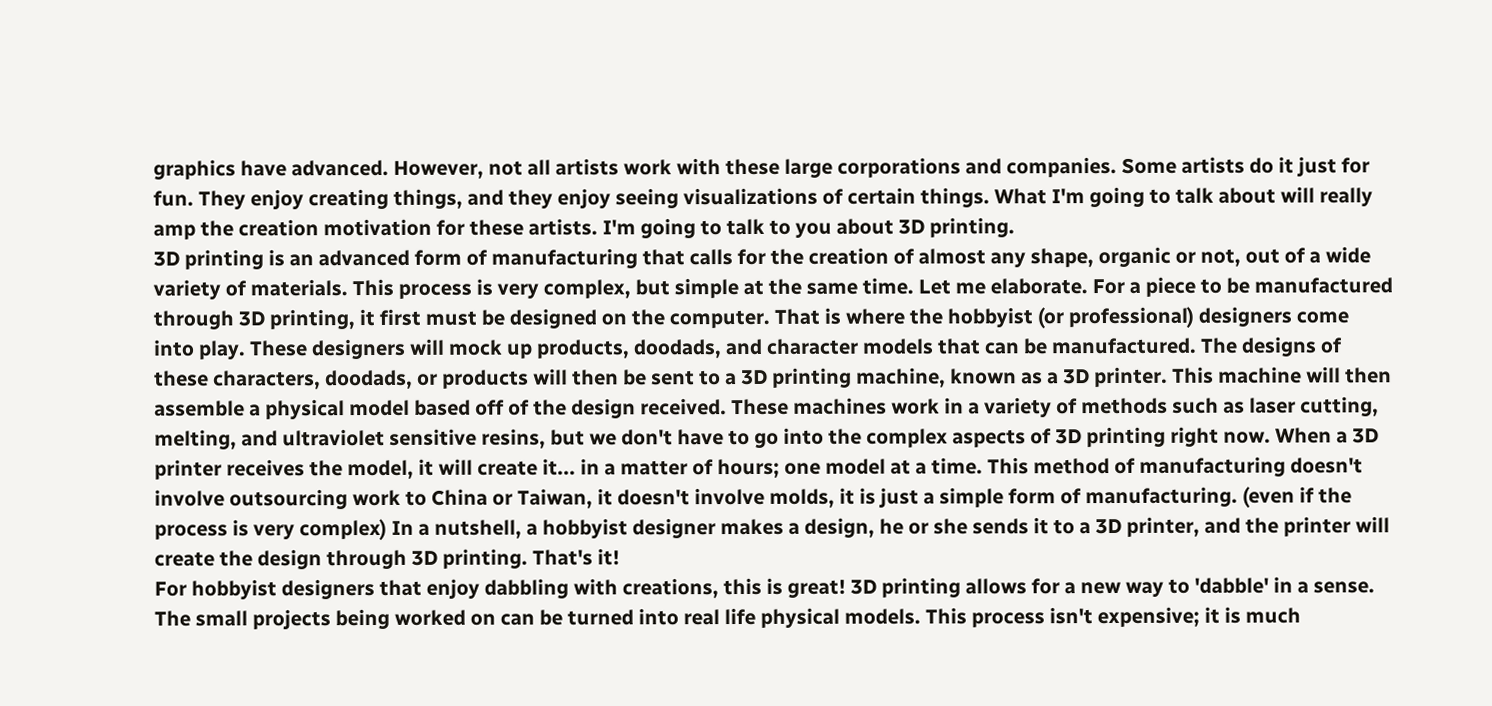graphics have advanced. However, not all artists work with these large corporations and companies. Some artists do it just for fun. They enjoy creating things, and they enjoy seeing visualizations of certain things. What I'm going to talk about will really amp the creation motivation for these artists. I'm going to talk to you about 3D printing.
3D printing is an advanced form of manufacturing that calls for the creation of almost any shape, organic or not, out of a wide variety of materials. This process is very complex, but simple at the same time. Let me elaborate. For a piece to be manufactured through 3D printing, it first must be designed on the computer. That is where the hobbyist (or professional) designers come into play. These designers will mock up products, doodads, and character models that can be manufactured. The designs of these characters, doodads, or products will then be sent to a 3D printing machine, known as a 3D printer. This machine will then assemble a physical model based off of the design received. These machines work in a variety of methods such as laser cutting, melting, and ultraviolet sensitive resins, but we don't have to go into the complex aspects of 3D printing right now. When a 3D printer receives the model, it will create it... in a matter of hours; one model at a time. This method of manufacturing doesn't involve outsourcing work to China or Taiwan, it doesn't involve molds, it is just a simple form of manufacturing. (even if the process is very complex) In a nutshell, a hobbyist designer makes a design, he or she sends it to a 3D printer, and the printer will create the design through 3D printing. That's it!
For hobbyist designers that enjoy dabbling with creations, this is great! 3D printing allows for a new way to 'dabble' in a sense. The small projects being worked on can be turned into real life physical models. This process isn't expensive; it is much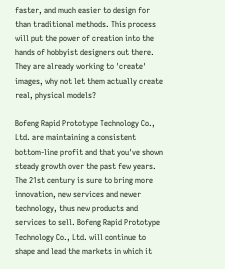faster, and much easier to design for than traditional methods. This process will put the power of creation into the hands of hobbyist designers out there. They are already working to 'create' images, why not let them actually create real, physical models?

Bofeng Rapid Prototype Technology Co., Ltd. are maintaining a consistent bottom-line profit and that you've shown steady growth over the past few years.
The 21st century is sure to bring more innovation, new services and newer technology, thus new products and services to sell. Bofeng Rapid Prototype Technology Co., Ltd. will continue to shape and lead the markets in which it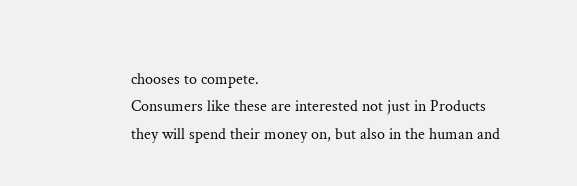chooses to compete.
Consumers like these are interested not just in Products they will spend their money on, but also in the human and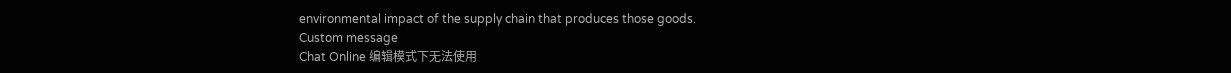environmental impact of the supply chain that produces those goods.
Custom message
Chat Online 编辑模式下无法使用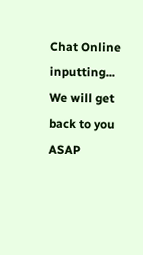Chat Online inputting...
We will get back to you ASAP